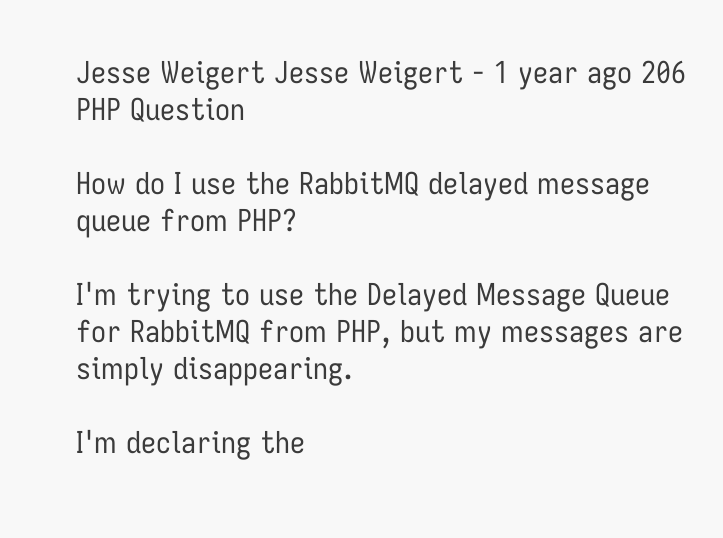Jesse Weigert Jesse Weigert - 1 year ago 206
PHP Question

How do I use the RabbitMQ delayed message queue from PHP?

I'm trying to use the Delayed Message Queue for RabbitMQ from PHP, but my messages are simply disappearing.

I'm declaring the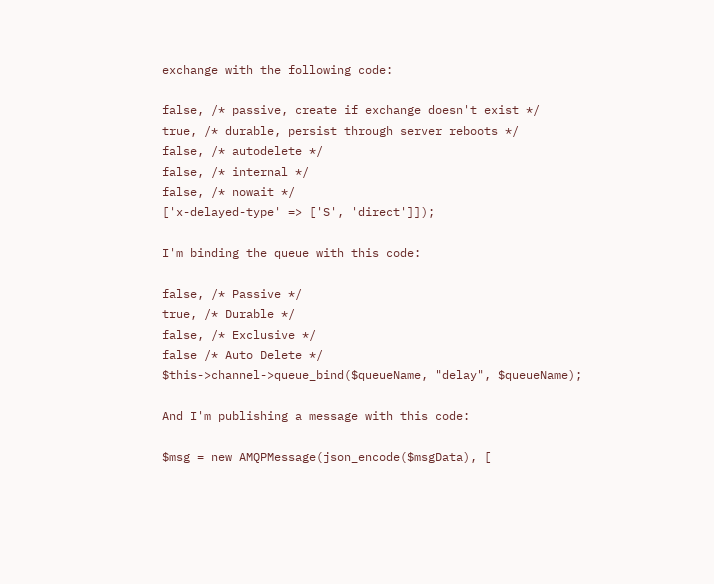exchange with the following code:

false, /* passive, create if exchange doesn't exist */
true, /* durable, persist through server reboots */
false, /* autodelete */
false, /* internal */
false, /* nowait */
['x-delayed-type' => ['S', 'direct']]);

I'm binding the queue with this code:

false, /* Passive */
true, /* Durable */
false, /* Exclusive */
false /* Auto Delete */
$this->channel->queue_bind($queueName, "delay", $queueName);

And I'm publishing a message with this code:

$msg = new AMQPMessage(json_encode($msgData), [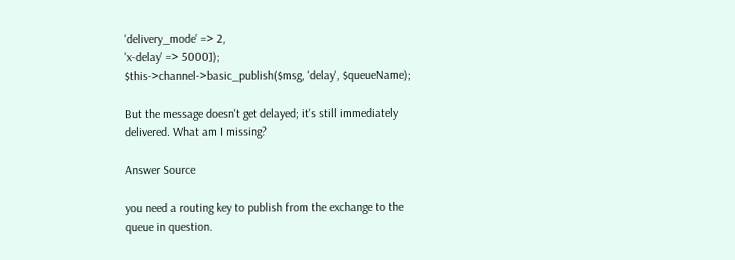'delivery_mode' => 2,
'x-delay' => 5000]);
$this->channel->basic_publish($msg, 'delay', $queueName);

But the message doesn't get delayed; it's still immediately delivered. What am I missing?

Answer Source

you need a routing key to publish from the exchange to the queue in question.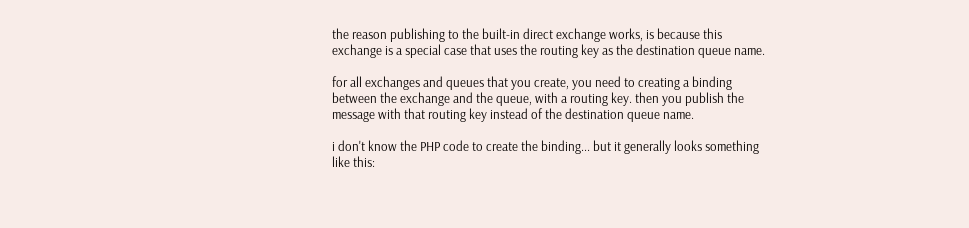the reason publishing to the built-in direct exchange works, is because this exchange is a special case that uses the routing key as the destination queue name.

for all exchanges and queues that you create, you need to creating a binding between the exchange and the queue, with a routing key. then you publish the message with that routing key instead of the destination queue name.

i don't know the PHP code to create the binding... but it generally looks something like this: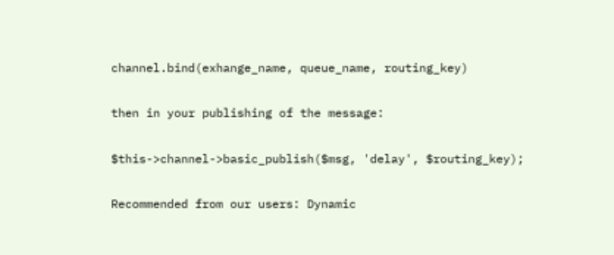channel.bind(exhange_name, queue_name, routing_key)

then in your publishing of the message:

$this->channel->basic_publish($msg, 'delay', $routing_key);

Recommended from our users: Dynamic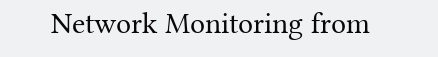Network Monitoring from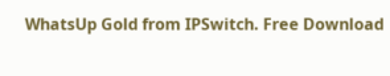WhatsUp Gold from IPSwitch. Free Download